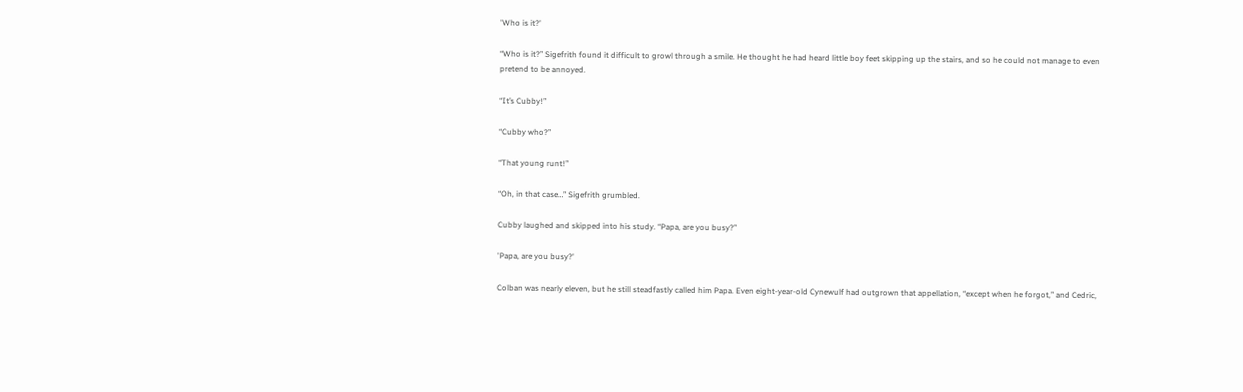'Who is it?'

“Who is it?” Sigefrith found it difficult to growl through a smile. He thought he had heard little boy feet skipping up the stairs, and so he could not manage to even pretend to be annoyed.

“It’s Cubby!”

“Cubby who?”

“That young runt!”

“Oh, in that case…” Sigefrith grumbled.

Cubby laughed and skipped into his study. “Papa, are you busy?”

'Papa, are you busy?'

Colban was nearly eleven, but he still steadfastly called him Papa. Even eight-year-old Cynewulf had outgrown that appellation, “except when he forgot,” and Cedric,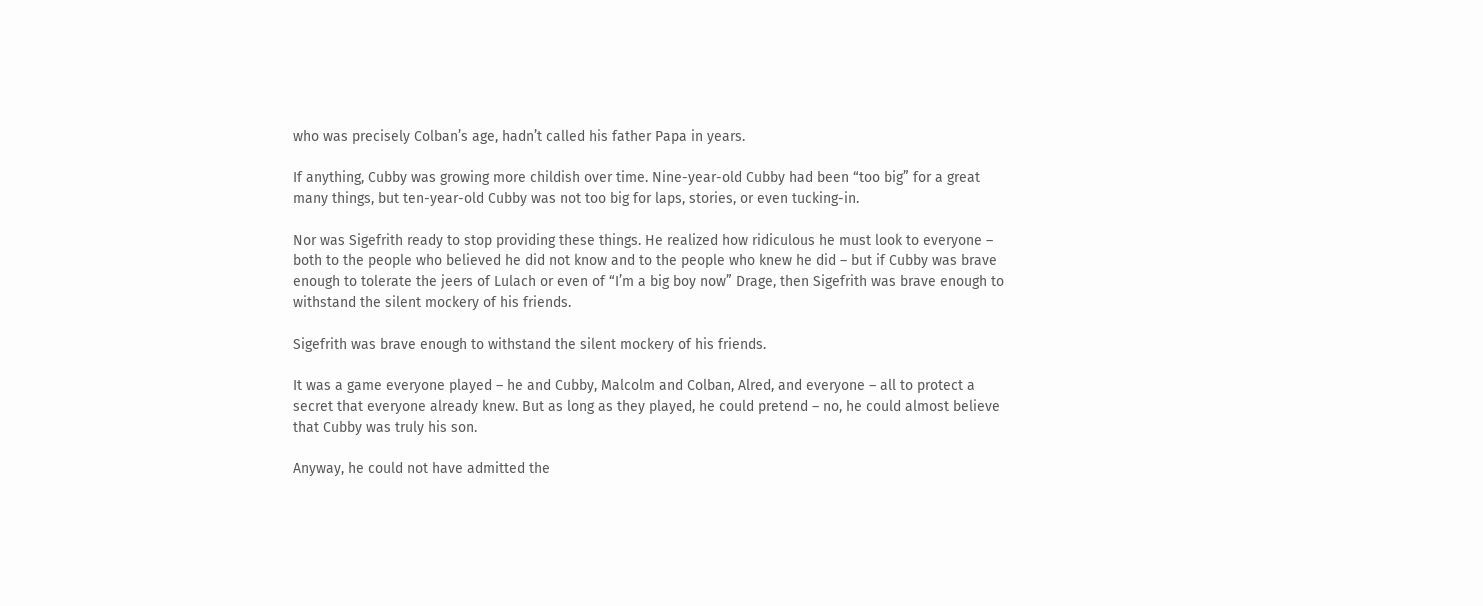who was precisely Colban’s age, hadn’t called his father Papa in years.

If anything, Cubby was growing more childish over time. Nine-year-old Cubby had been “too big” for a great many things, but ten-year-old Cubby was not too big for laps, stories, or even tucking-in.

Nor was Sigefrith ready to stop providing these things. He realized how ridiculous he must look to everyone – both to the people who believed he did not know and to the people who knew he did – but if Cubby was brave enough to tolerate the jeers of Lulach or even of “I’m a big boy now” Drage, then Sigefrith was brave enough to withstand the silent mockery of his friends.

Sigefrith was brave enough to withstand the silent mockery of his friends.

It was a game everyone played – he and Cubby, Malcolm and Colban, Alred, and everyone – all to protect a secret that everyone already knew. But as long as they played, he could pretend – no, he could almost believe that Cubby was truly his son.

Anyway, he could not have admitted the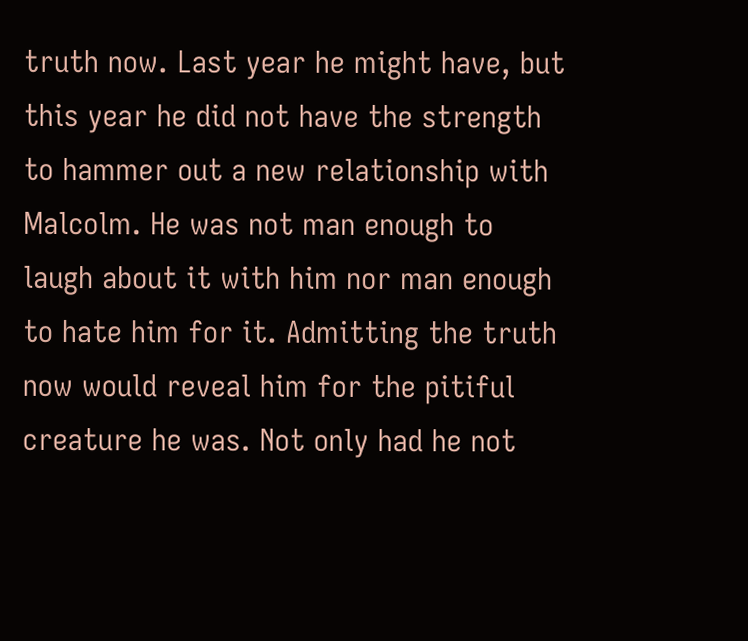truth now. Last year he might have, but this year he did not have the strength to hammer out a new relationship with Malcolm. He was not man enough to laugh about it with him nor man enough to hate him for it. Admitting the truth now would reveal him for the pitiful creature he was. Not only had he not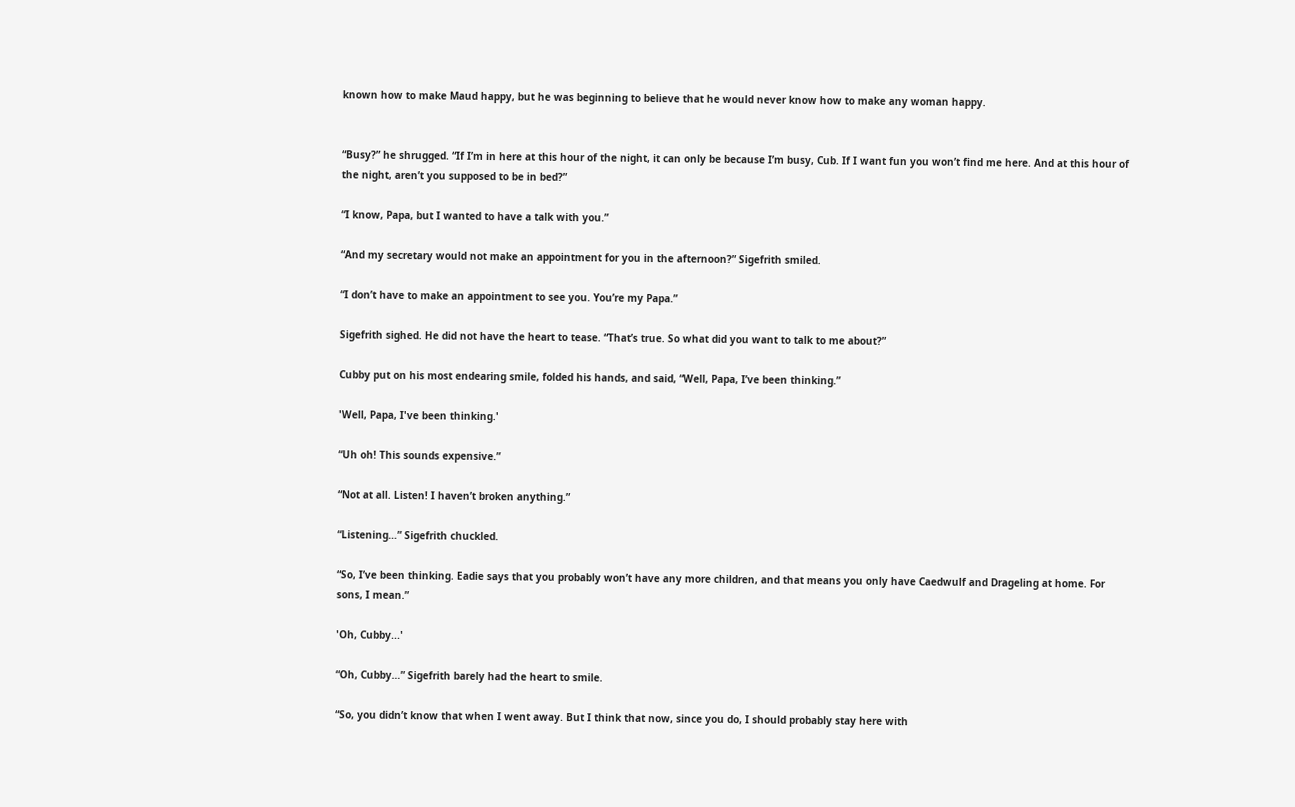known how to make Maud happy, but he was beginning to believe that he would never know how to make any woman happy.


“Busy?” he shrugged. “If I’m in here at this hour of the night, it can only be because I’m busy, Cub. If I want fun you won’t find me here. And at this hour of the night, aren’t you supposed to be in bed?”

“I know, Papa, but I wanted to have a talk with you.”

“And my secretary would not make an appointment for you in the afternoon?” Sigefrith smiled.

“I don’t have to make an appointment to see you. You’re my Papa.”

Sigefrith sighed. He did not have the heart to tease. “That’s true. So what did you want to talk to me about?”

Cubby put on his most endearing smile, folded his hands, and said, “Well, Papa, I’ve been thinking.”

'Well, Papa, I've been thinking.'

“Uh oh! This sounds expensive.”

“Not at all. Listen! I haven’t broken anything.”

“Listening…” Sigefrith chuckled.

“So, I’ve been thinking. Eadie says that you probably won’t have any more children, and that means you only have Caedwulf and Drageling at home. For sons, I mean.”

'Oh, Cubby...'

“Oh, Cubby…” Sigefrith barely had the heart to smile.

“So, you didn’t know that when I went away. But I think that now, since you do, I should probably stay here with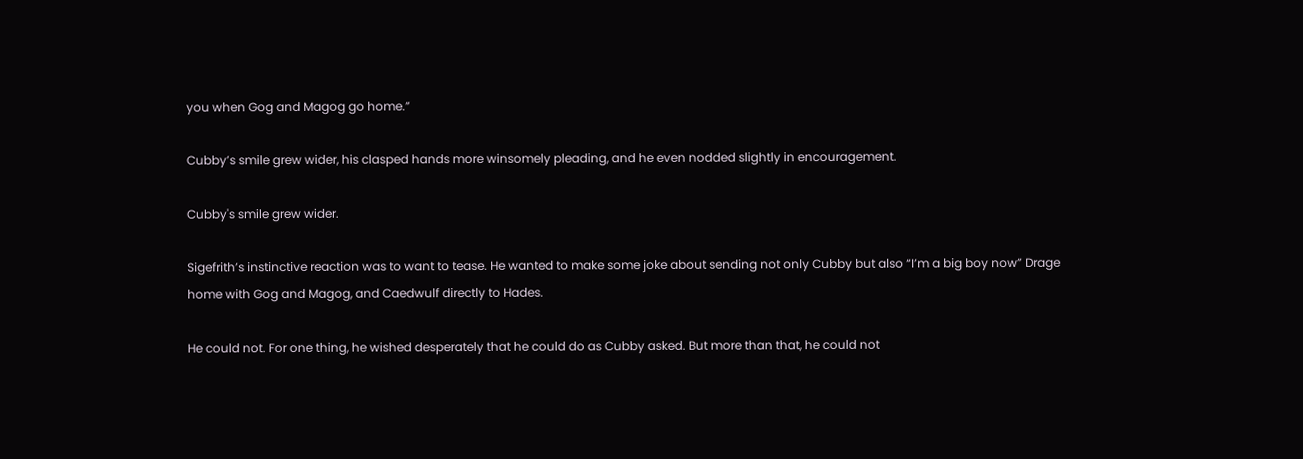you when Gog and Magog go home.”

Cubby’s smile grew wider, his clasped hands more winsomely pleading, and he even nodded slightly in encouragement.

Cubby's smile grew wider.

Sigefrith’s instinctive reaction was to want to tease. He wanted to make some joke about sending not only Cubby but also “I’m a big boy now” Drage home with Gog and Magog, and Caedwulf directly to Hades.

He could not. For one thing, he wished desperately that he could do as Cubby asked. But more than that, he could not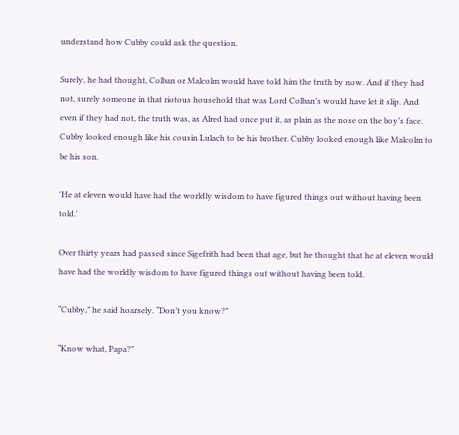understand how Cubby could ask the question.

Surely, he had thought, Colban or Malcolm would have told him the truth by now. And if they had not, surely someone in that riotous household that was Lord Colban’s would have let it slip. And even if they had not, the truth was, as Alred had once put it, as plain as the nose on the boy’s face. Cubby looked enough like his cousin Lulach to be his brother. Cubby looked enough like Malcolm to be his son.

'He at eleven would have had the worldly wisdom to have figured things out without having been told.'

Over thirty years had passed since Sigefrith had been that age, but he thought that he at eleven would have had the worldly wisdom to have figured things out without having been told.

“Cubby,” he said hoarsely. “Don’t you know?”

“Know what, Papa?”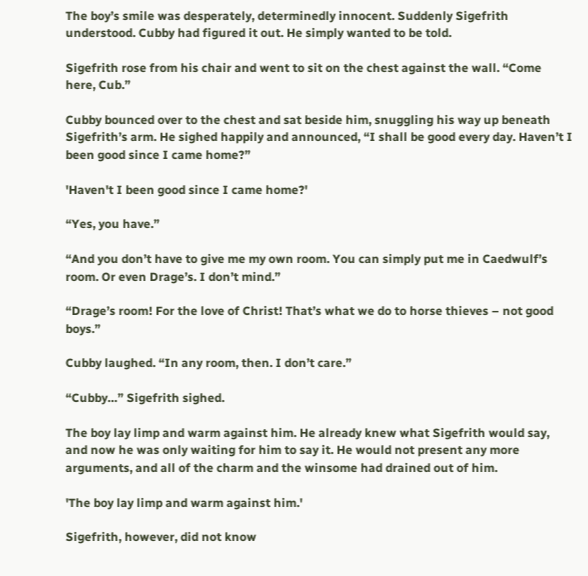The boy’s smile was desperately, determinedly innocent. Suddenly Sigefrith understood. Cubby had figured it out. He simply wanted to be told.

Sigefrith rose from his chair and went to sit on the chest against the wall. “Come here, Cub.”

Cubby bounced over to the chest and sat beside him, snuggling his way up beneath Sigefrith’s arm. He sighed happily and announced, “I shall be good every day. Haven’t I been good since I came home?”

'Haven't I been good since I came home?'

“Yes, you have.”

“And you don’t have to give me my own room. You can simply put me in Caedwulf’s room. Or even Drage’s. I don’t mind.”

“Drage’s room! For the love of Christ! That’s what we do to horse thieves – not good boys.”

Cubby laughed. “In any room, then. I don’t care.”

“Cubby…” Sigefrith sighed.

The boy lay limp and warm against him. He already knew what Sigefrith would say, and now he was only waiting for him to say it. He would not present any more arguments, and all of the charm and the winsome had drained out of him.

'The boy lay limp and warm against him.'

Sigefrith, however, did not know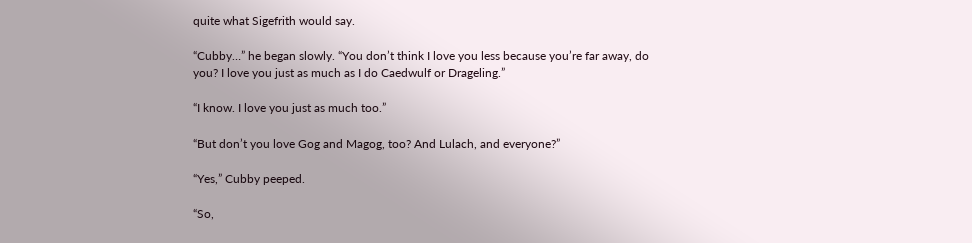quite what Sigefrith would say.

“Cubby…” he began slowly. “You don’t think I love you less because you’re far away, do you? I love you just as much as I do Caedwulf or Drageling.”

“I know. I love you just as much too.”

“But don’t you love Gog and Magog, too? And Lulach, and everyone?”

“Yes,” Cubby peeped.

“So,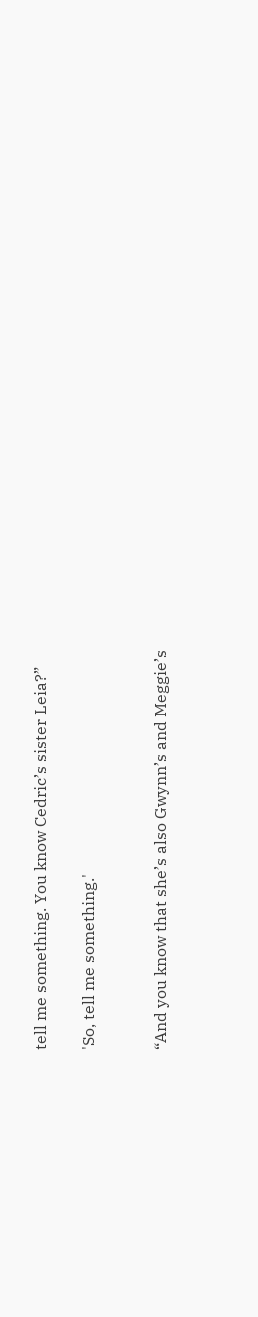tell me something. You know Cedric’s sister Leia?”

'So, tell me something.'


“And you know that she’s also Gwynn’s and Meggie’s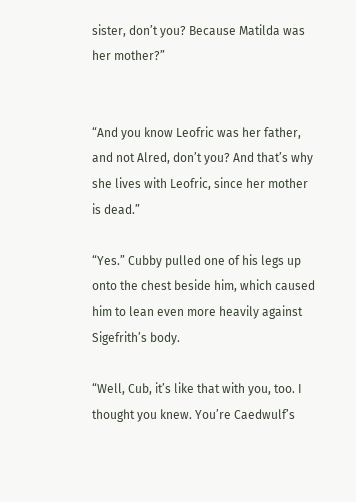sister, don’t you? Because Matilda was her mother?”


“And you know Leofric was her father, and not Alred, don’t you? And that’s why she lives with Leofric, since her mother is dead.”

“Yes.” Cubby pulled one of his legs up onto the chest beside him, which caused him to lean even more heavily against Sigefrith’s body.

“Well, Cub, it’s like that with you, too. I thought you knew. You’re Caedwulf’s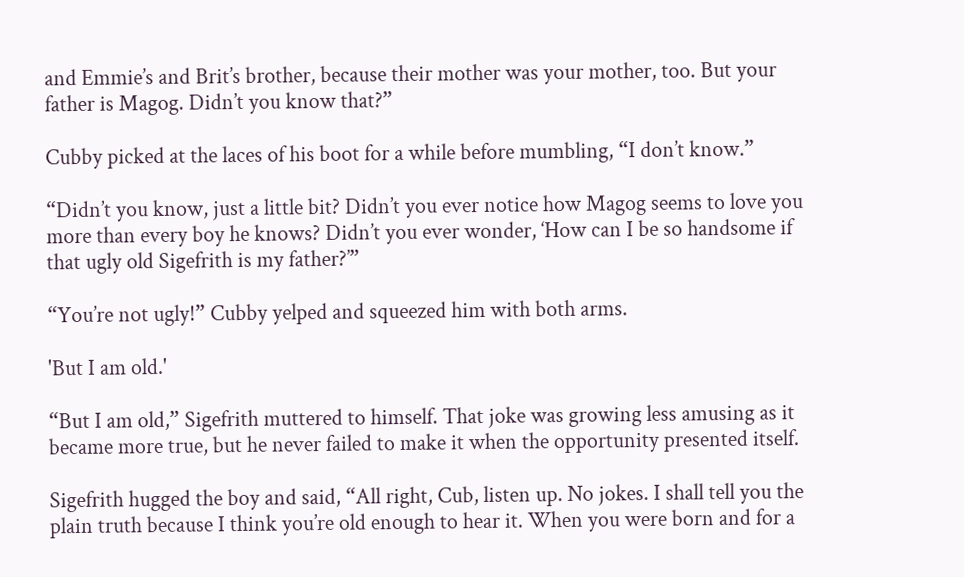and Emmie’s and Brit’s brother, because their mother was your mother, too. But your father is Magog. Didn’t you know that?”

Cubby picked at the laces of his boot for a while before mumbling, “I don’t know.”

“Didn’t you know, just a little bit? Didn’t you ever notice how Magog seems to love you more than every boy he knows? Didn’t you ever wonder, ‘How can I be so handsome if that ugly old Sigefrith is my father?’”

“You’re not ugly!” Cubby yelped and squeezed him with both arms.

'But I am old.'

“But I am old,” Sigefrith muttered to himself. That joke was growing less amusing as it became more true, but he never failed to make it when the opportunity presented itself.

Sigefrith hugged the boy and said, “All right, Cub, listen up. No jokes. I shall tell you the plain truth because I think you’re old enough to hear it. When you were born and for a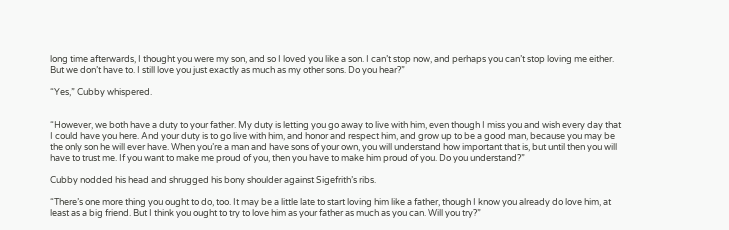long time afterwards, I thought you were my son, and so I loved you like a son. I can’t stop now, and perhaps you can’t stop loving me either. But we don’t have to. I still love you just exactly as much as my other sons. Do you hear?”

“Yes,” Cubby whispered.


“However, we both have a duty to your father. My duty is letting you go away to live with him, even though I miss you and wish every day that I could have you here. And your duty is to go live with him, and honor and respect him, and grow up to be a good man, because you may be the only son he will ever have. When you’re a man and have sons of your own, you will understand how important that is, but until then you will have to trust me. If you want to make me proud of you, then you have to make him proud of you. Do you understand?”

Cubby nodded his head and shrugged his bony shoulder against Sigefrith’s ribs.

“There’s one more thing you ought to do, too. It may be a little late to start loving him like a father, though I know you already do love him, at least as a big friend. But I think you ought to try to love him as your father as much as you can. Will you try?”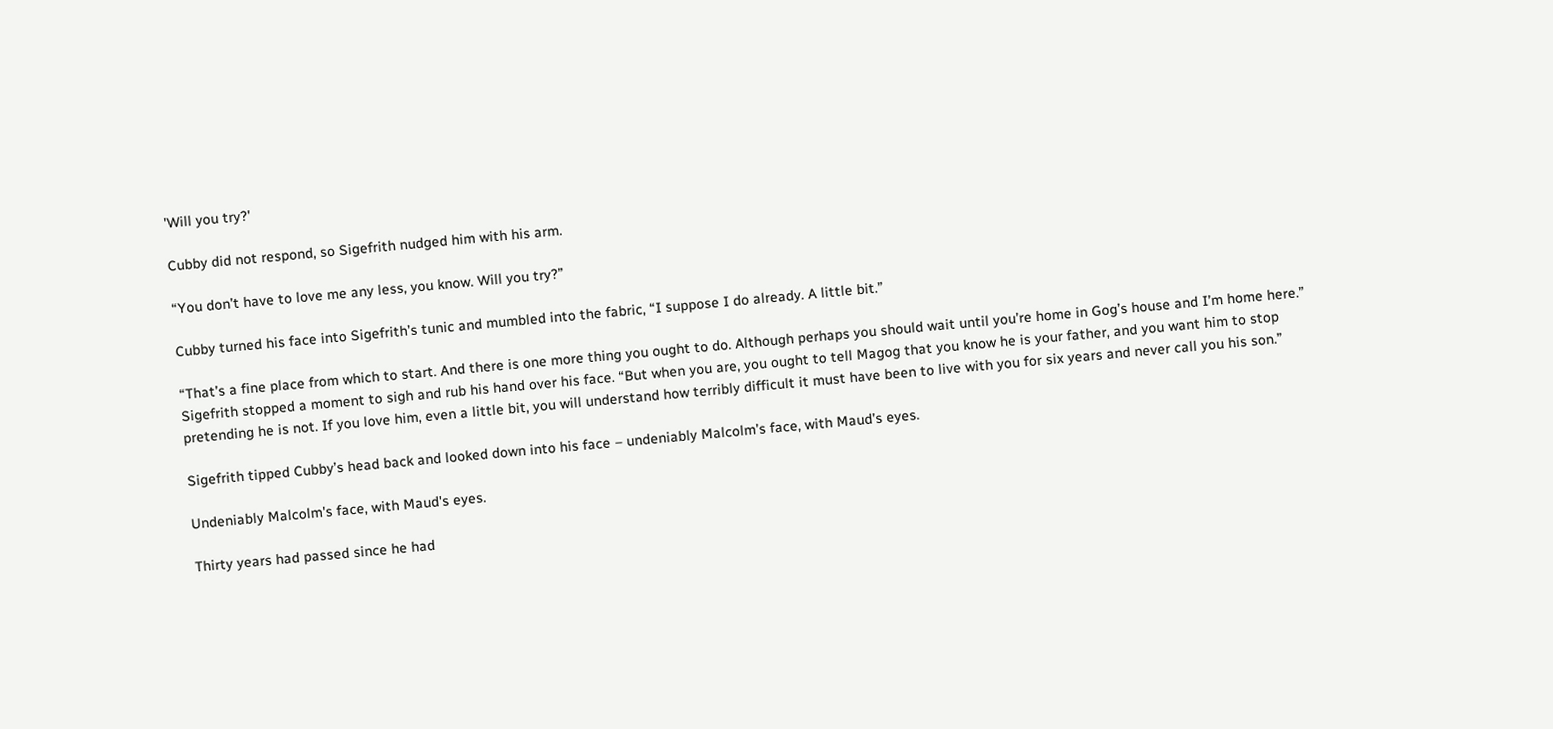'Will you try?'

Cubby did not respond, so Sigefrith nudged him with his arm.

“You don’t have to love me any less, you know. Will you try?”

Cubby turned his face into Sigefrith’s tunic and mumbled into the fabric, “I suppose I do already. A little bit.”

“That’s a fine place from which to start. And there is one more thing you ought to do. Although perhaps you should wait until you’re home in Gog’s house and I’m home here.” Sigefrith stopped a moment to sigh and rub his hand over his face. “But when you are, you ought to tell Magog that you know he is your father, and you want him to stop pretending he is not. If you love him, even a little bit, you will understand how terribly difficult it must have been to live with you for six years and never call you his son.”

Sigefrith tipped Cubby’s head back and looked down into his face – undeniably Malcolm’s face, with Maud’s eyes.

Undeniably Malcolm's face, with Maud's eyes.

Thirty years had passed since he had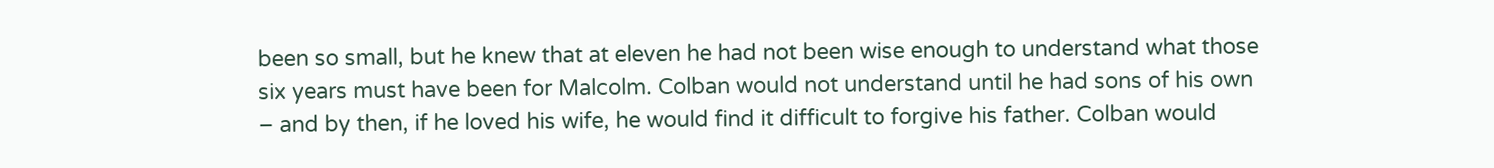been so small, but he knew that at eleven he had not been wise enough to understand what those six years must have been for Malcolm. Colban would not understand until he had sons of his own – and by then, if he loved his wife, he would find it difficult to forgive his father. Colban would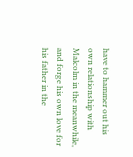have to hammer out his own relationship with Malcolm in the meanwhile, and forge his own love for his father in the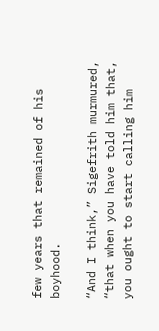few years that remained of his boyhood.

“And I think,” Sigefrith murmured, “that when you have told him that, you ought to start calling him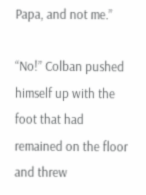Papa, and not me.”

“No!” Colban pushed himself up with the foot that had remained on the floor and threw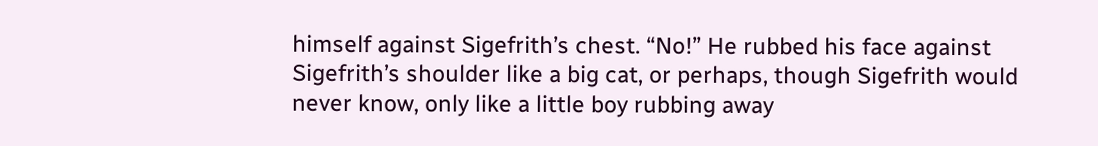himself against Sigefrith’s chest. “No!” He rubbed his face against Sigefrith’s shoulder like a big cat, or perhaps, though Sigefrith would never know, only like a little boy rubbing away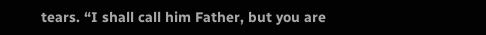tears. “I shall call him Father, but you are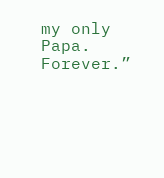my only Papa. Forever.”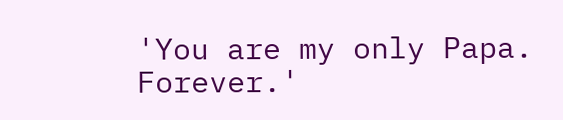'You are my only Papa.  Forever.'